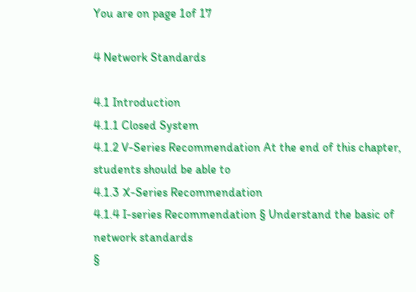You are on page 1of 17

4 Network Standards

4.1 Introduction
4.1.1 Closed System
4.1.2 V-Series Recommendation At the end of this chapter, students should be able to
4.1.3 X-Series Recommendation
4.1.4 I-series Recommendation § Understand the basic of network standards
§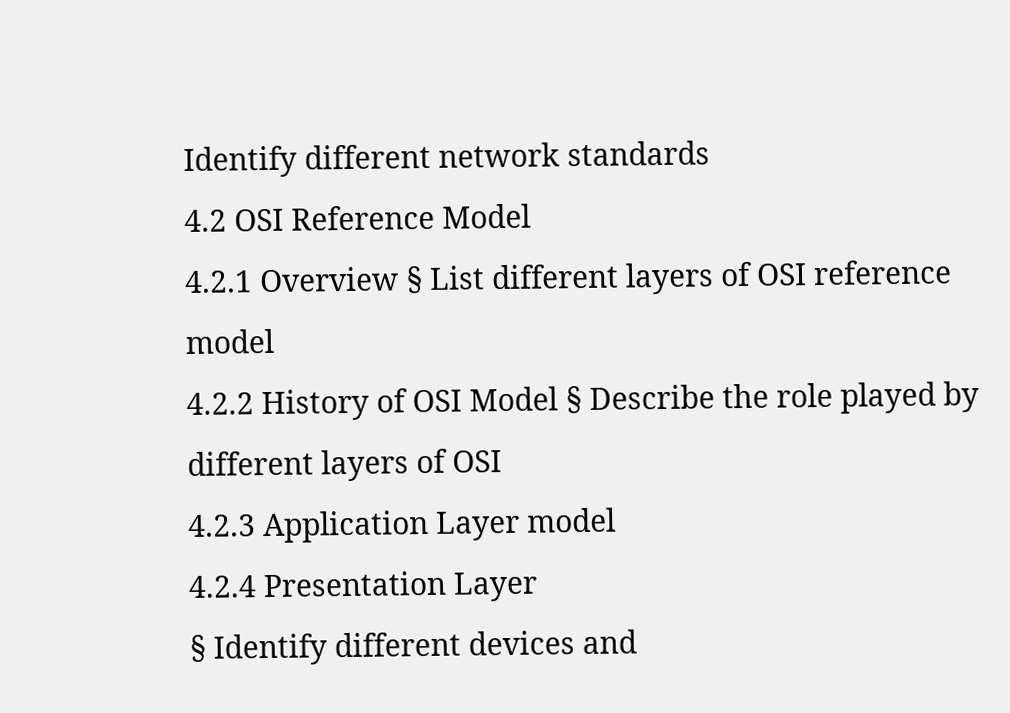Identify different network standards
4.2 OSI Reference Model
4.2.1 Overview § List different layers of OSI reference model
4.2.2 History of OSI Model § Describe the role played by different layers of OSI
4.2.3 Application Layer model
4.2.4 Presentation Layer
§ Identify different devices and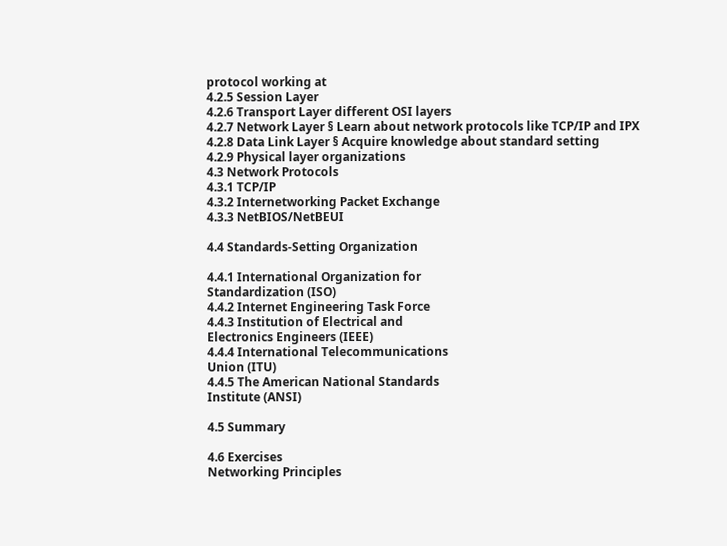protocol working at
4.2.5 Session Layer
4.2.6 Transport Layer different OSI layers
4.2.7 Network Layer § Learn about network protocols like TCP/IP and IPX
4.2.8 Data Link Layer § Acquire knowledge about standard setting
4.2.9 Physical layer organizations
4.3 Network Protocols
4.3.1 TCP/IP
4.3.2 Internetworking Packet Exchange
4.3.3 NetBIOS/NetBEUI

4.4 Standards-Setting Organization

4.4.1 International Organization for
Standardization (ISO)
4.4.2 Internet Engineering Task Force
4.4.3 Institution of Electrical and
Electronics Engineers (IEEE)
4.4.4 International Telecommunications
Union (ITU)
4.4.5 The American National Standards
Institute (ANSI)

4.5 Summary

4.6 Exercises
Networking Principles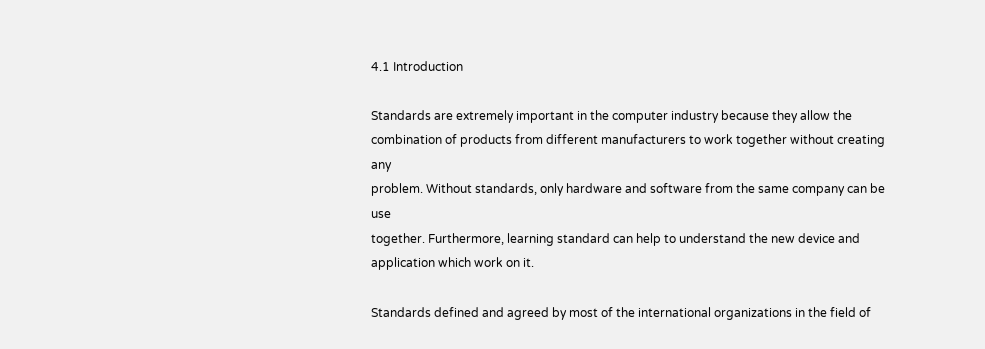4.1 Introduction

Standards are extremely important in the computer industry because they allow the
combination of products from different manufacturers to work together without creating any
problem. Without standards, only hardware and software from the same company can be use
together. Furthermore, learning standard can help to understand the new device and
application which work on it.

Standards defined and agreed by most of the international organizations in the field of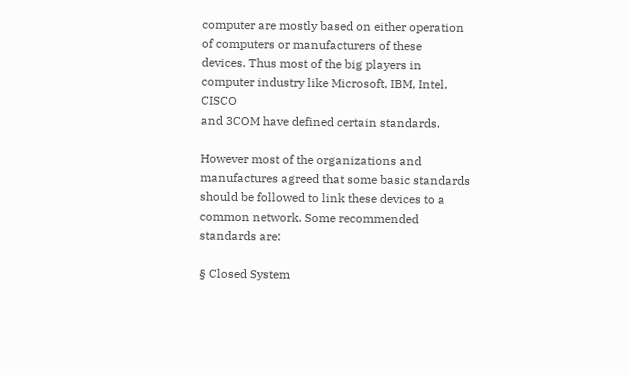computer are mostly based on either operation of computers or manufacturers of these
devices. Thus most of the big players in computer industry like Microsoft, IBM, Intel, CISCO
and 3COM have defined certain standards.

However most of the organizations and manufactures agreed that some basic standards
should be followed to link these devices to a common network. Some recommended
standards are:

§ Closed System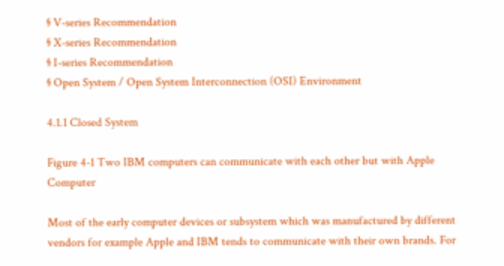§ V-series Recommendation
§ X-series Recommendation
§ I-series Recommendation
§ Open System / Open System Interconnection (OSI) Environment

4.1.1 Closed System

Figure 4-1 Two IBM computers can communicate with each other but with Apple Computer

Most of the early computer devices or subsystem which was manufactured by different
vendors for example Apple and IBM tends to communicate with their own brands. For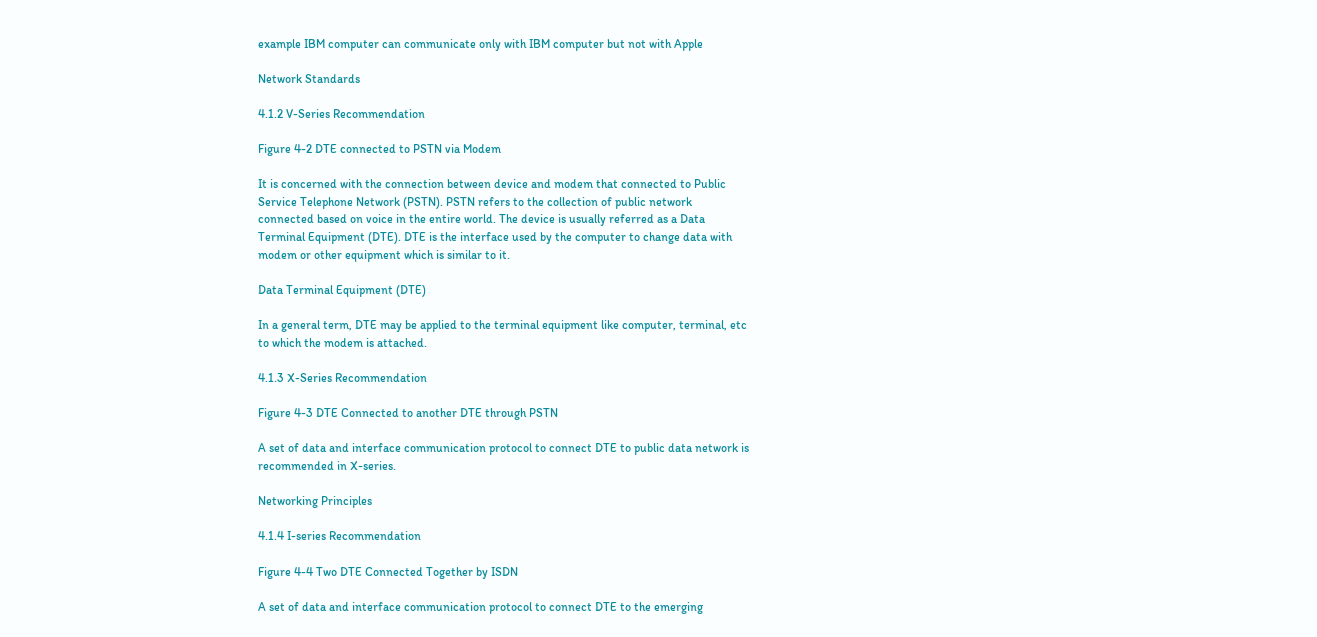example IBM computer can communicate only with IBM computer but not with Apple

Network Standards

4.1.2 V-Series Recommendation

Figure 4-2 DTE connected to PSTN via Modem

It is concerned with the connection between device and modem that connected to Public
Service Telephone Network (PSTN). PSTN refers to the collection of public network
connected based on voice in the entire world. The device is usually referred as a Data
Terminal Equipment (DTE). DTE is the interface used by the computer to change data with
modem or other equipment which is similar to it.

Data Terminal Equipment (DTE)

In a general term, DTE may be applied to the terminal equipment like computer, terminal, etc
to which the modem is attached.

4.1.3 X-Series Recommendation

Figure 4-3 DTE Connected to another DTE through PSTN

A set of data and interface communication protocol to connect DTE to public data network is
recommended in X-series.

Networking Principles

4.1.4 I-series Recommendation

Figure 4-4 Two DTE Connected Together by ISDN

A set of data and interface communication protocol to connect DTE to the emerging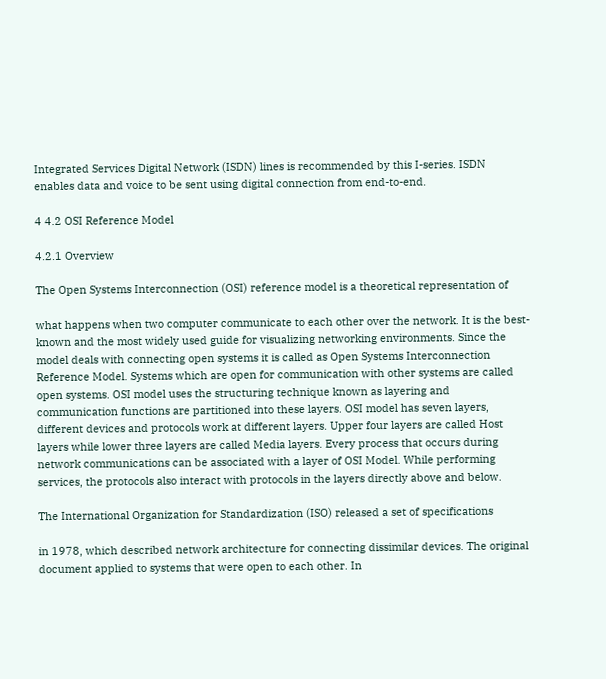Integrated Services Digital Network (ISDN) lines is recommended by this I-series. ISDN
enables data and voice to be sent using digital connection from end-to-end.

4 4.2 OSI Reference Model

4.2.1 Overview

The Open Systems Interconnection (OSI) reference model is a theoretical representation of

what happens when two computer communicate to each other over the network. It is the best-
known and the most widely used guide for visualizing networking environments. Since the
model deals with connecting open systems it is called as Open Systems Interconnection
Reference Model. Systems which are open for communication with other systems are called
open systems. OSI model uses the structuring technique known as layering and
communication functions are partitioned into these layers. OSI model has seven layers,
different devices and protocols work at different layers. Upper four layers are called Host
layers while lower three layers are called Media layers. Every process that occurs during
network communications can be associated with a layer of OSI Model. While performing
services, the protocols also interact with protocols in the layers directly above and below.

The International Organization for Standardization (ISO) released a set of specifications

in 1978, which described network architecture for connecting dissimilar devices. The original
document applied to systems that were open to each other. In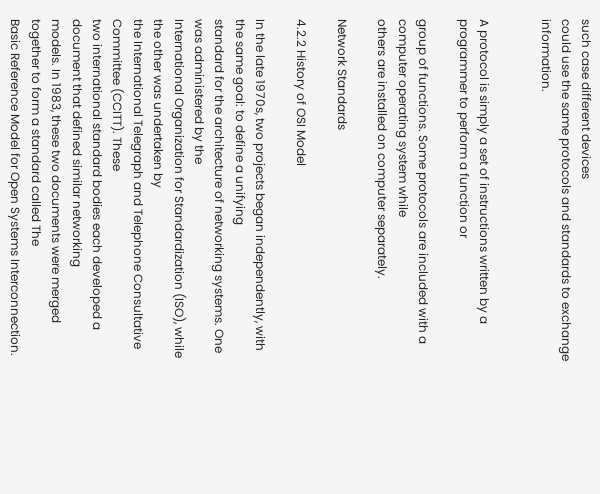such case different devices
could use the same protocols and standards to exchange information.


A protocol is simply a set of instructions written by a programmer to perform a function or

group of functions. Some protocols are included with a computer operating system while
others are installed on computer separately.

Network Standards

4.2.2 History of OSI Model

In the late 1970s, two projects began independently, with the same goal: to define a unifying
standard for the architecture of networking systems. One was administered by the
International Organization for Standardization (ISO), while the other was undertaken by
the International Telegraph and Telephone Consultative Committee (CCITT). These
two international standard bodies each developed a document that defined similar networking
models. In 1983, these two documents were merged together to form a standard called The
Basic Reference Model for Open Systems Interconnection.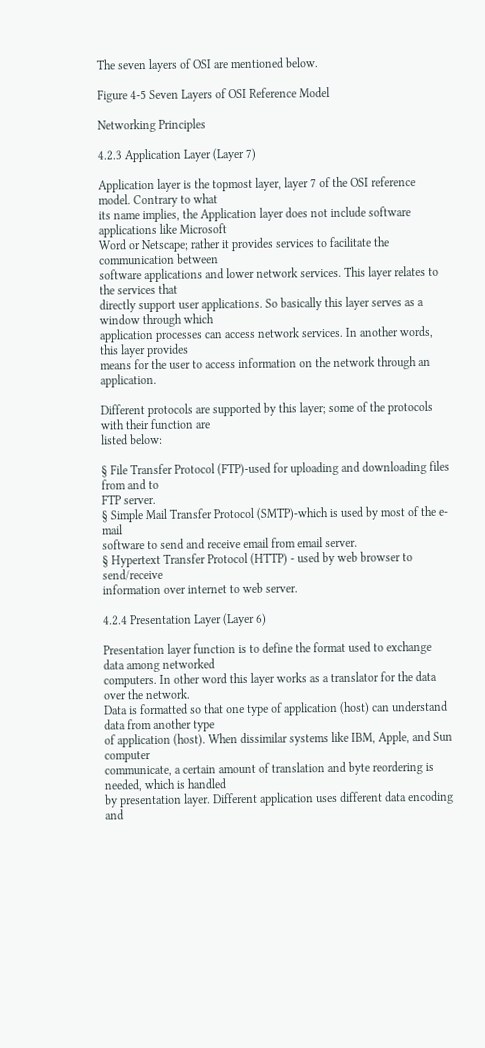The seven layers of OSI are mentioned below.

Figure 4-5 Seven Layers of OSI Reference Model

Networking Principles

4.2.3 Application Layer (Layer 7)

Application layer is the topmost layer, layer 7 of the OSI reference model. Contrary to what
its name implies, the Application layer does not include software applications like Microsoft
Word or Netscape; rather it provides services to facilitate the communication between
software applications and lower network services. This layer relates to the services that
directly support user applications. So basically this layer serves as a window through which
application processes can access network services. In another words, this layer provides
means for the user to access information on the network through an application.

Different protocols are supported by this layer; some of the protocols with their function are
listed below:

§ File Transfer Protocol (FTP)-used for uploading and downloading files from and to
FTP server.
§ Simple Mail Transfer Protocol (SMTP)-which is used by most of the e-mail
software to send and receive email from email server.
§ Hypertext Transfer Protocol (HTTP) - used by web browser to send/receive
information over internet to web server.

4.2.4 Presentation Layer (Layer 6)

Presentation layer function is to define the format used to exchange data among networked
computers. In other word this layer works as a translator for the data over the network.
Data is formatted so that one type of application (host) can understand data from another type
of application (host). When dissimilar systems like IBM, Apple, and Sun computer
communicate, a certain amount of translation and byte reordering is needed, which is handled
by presentation layer. Different application uses different data encoding and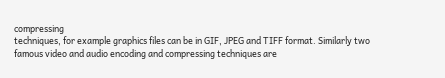compressing
techniques, for example graphics files can be in GIF, JPEG and TIFF format. Similarly two
famous video and audio encoding and compressing techniques are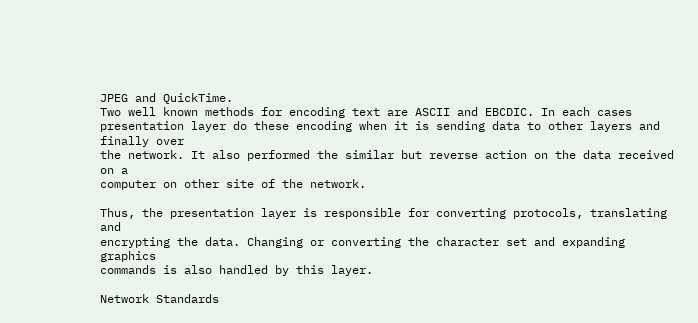JPEG and QuickTime.
Two well known methods for encoding text are ASCII and EBCDIC. In each cases
presentation layer do these encoding when it is sending data to other layers and finally over
the network. It also performed the similar but reverse action on the data received on a
computer on other site of the network.

Thus, the presentation layer is responsible for converting protocols, translating and
encrypting the data. Changing or converting the character set and expanding graphics
commands is also handled by this layer.

Network Standards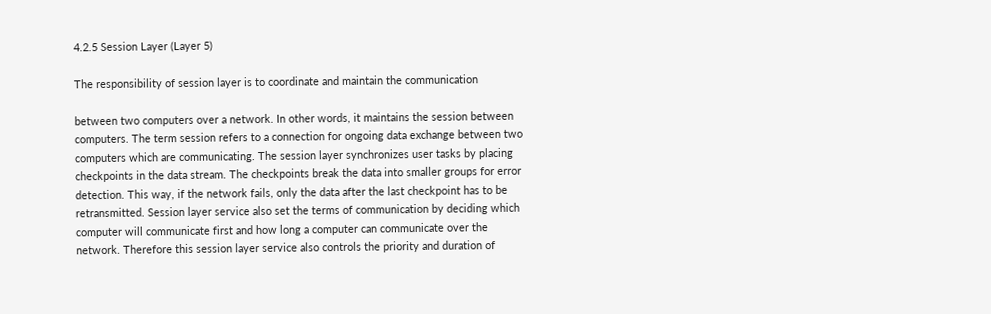4.2.5 Session Layer (Layer 5)

The responsibility of session layer is to coordinate and maintain the communication

between two computers over a network. In other words, it maintains the session between
computers. The term session refers to a connection for ongoing data exchange between two
computers which are communicating. The session layer synchronizes user tasks by placing
checkpoints in the data stream. The checkpoints break the data into smaller groups for error
detection. This way, if the network fails, only the data after the last checkpoint has to be
retransmitted. Session layer service also set the terms of communication by deciding which
computer will communicate first and how long a computer can communicate over the
network. Therefore this session layer service also controls the priority and duration of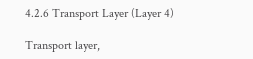4.2.6 Transport Layer (Layer 4)

Transport layer,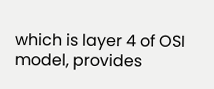which is layer 4 of OSI model, provides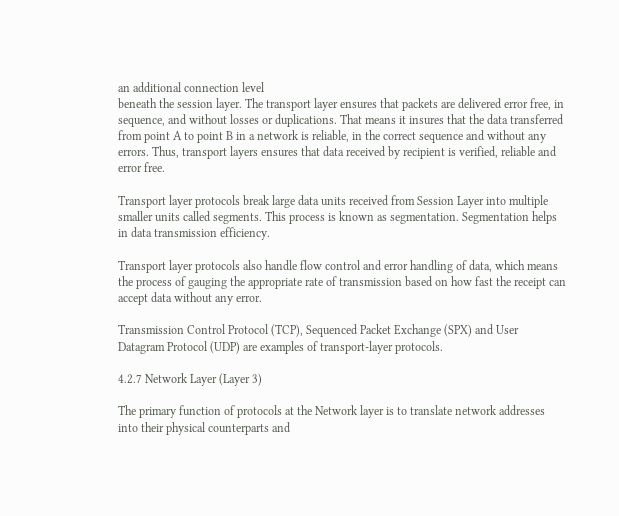an additional connection level
beneath the session layer. The transport layer ensures that packets are delivered error free, in
sequence, and without losses or duplications. That means it insures that the data transferred
from point A to point B in a network is reliable, in the correct sequence and without any
errors. Thus, transport layers ensures that data received by recipient is verified, reliable and
error free.

Transport layer protocols break large data units received from Session Layer into multiple
smaller units called segments. This process is known as segmentation. Segmentation helps
in data transmission efficiency.

Transport layer protocols also handle flow control and error handling of data, which means
the process of gauging the appropriate rate of transmission based on how fast the receipt can
accept data without any error.

Transmission Control Protocol (TCP), Sequenced Packet Exchange (SPX) and User
Datagram Protocol (UDP) are examples of transport-layer protocols.

4.2.7 Network Layer (Layer 3)

The primary function of protocols at the Network layer is to translate network addresses
into their physical counterparts and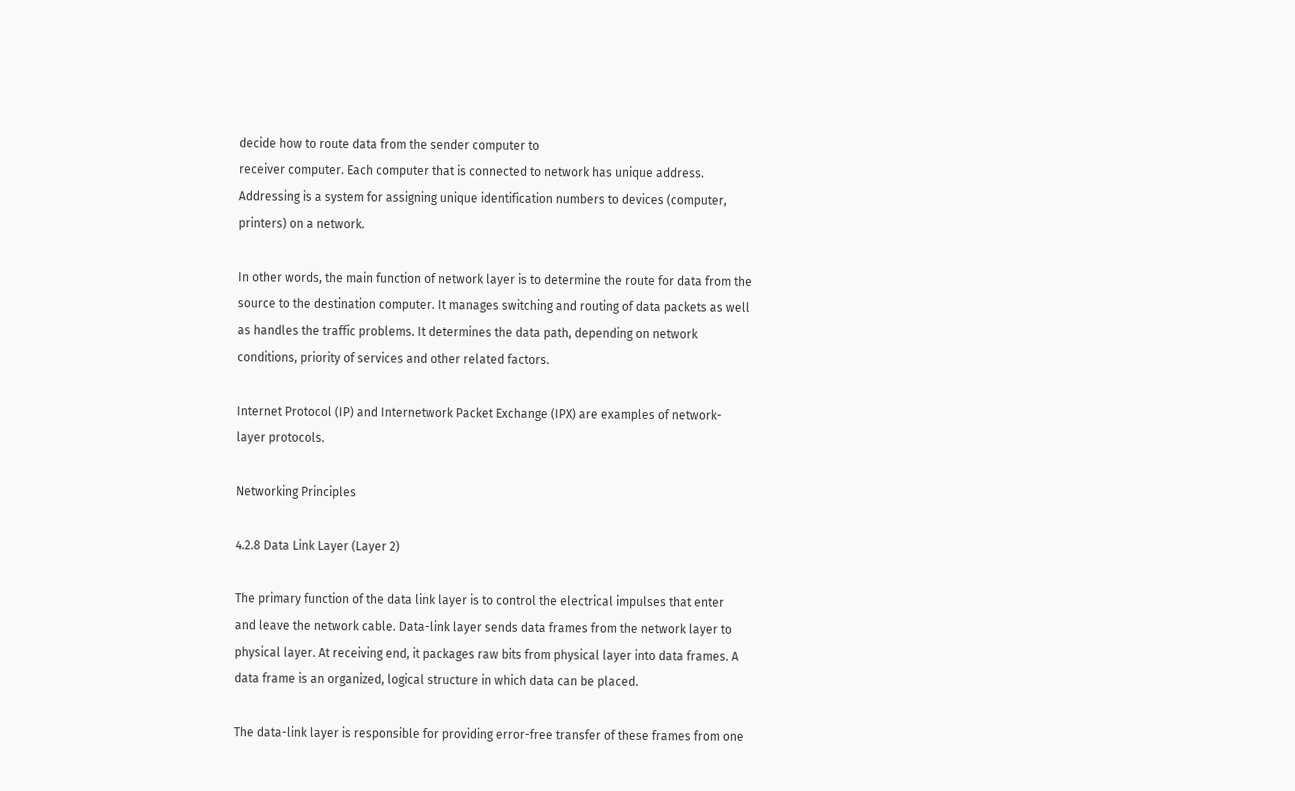decide how to route data from the sender computer to
receiver computer. Each computer that is connected to network has unique address.
Addressing is a system for assigning unique identification numbers to devices (computer,
printers) on a network.

In other words, the main function of network layer is to determine the route for data from the
source to the destination computer. It manages switching and routing of data packets as well
as handles the traffic problems. It determines the data path, depending on network
conditions, priority of services and other related factors.

Internet Protocol (IP) and Internetwork Packet Exchange (IPX) are examples of network-
layer protocols.

Networking Principles

4.2.8 Data Link Layer (Layer 2)

The primary function of the data link layer is to control the electrical impulses that enter
and leave the network cable. Data-link layer sends data frames from the network layer to
physical layer. At receiving end, it packages raw bits from physical layer into data frames. A
data frame is an organized, logical structure in which data can be placed.

The data-link layer is responsible for providing error-free transfer of these frames from one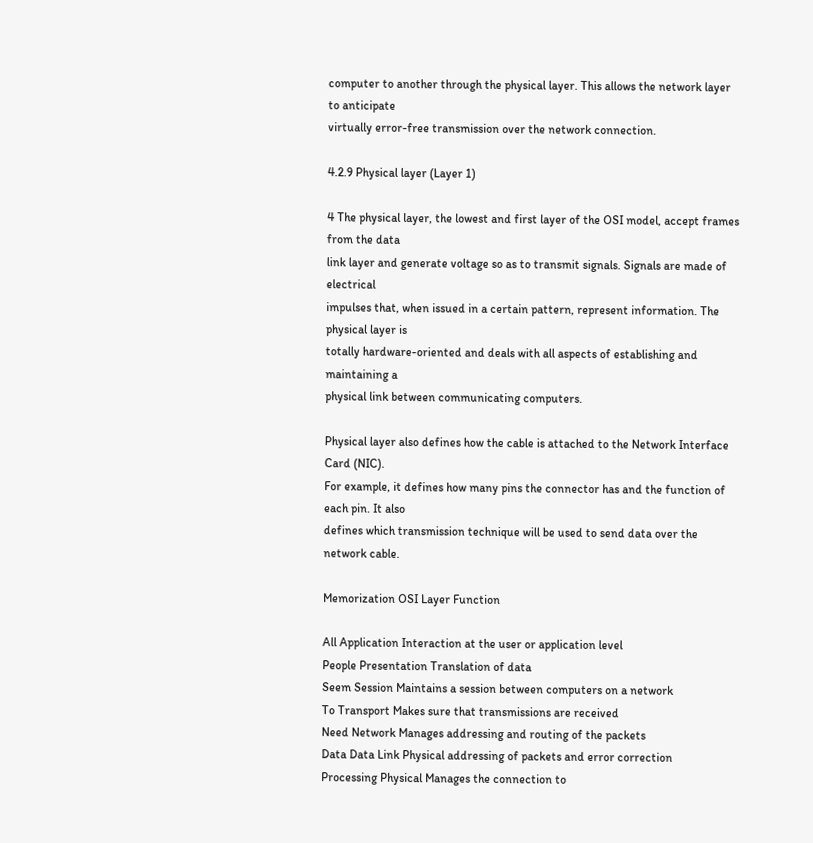computer to another through the physical layer. This allows the network layer to anticipate
virtually error-free transmission over the network connection.

4.2.9 Physical layer (Layer 1)

4 The physical layer, the lowest and first layer of the OSI model, accept frames from the data
link layer and generate voltage so as to transmit signals. Signals are made of electrical
impulses that, when issued in a certain pattern, represent information. The physical layer is
totally hardware-oriented and deals with all aspects of establishing and maintaining a
physical link between communicating computers.

Physical layer also defines how the cable is attached to the Network Interface Card (NIC).
For example, it defines how many pins the connector has and the function of each pin. It also
defines which transmission technique will be used to send data over the network cable.

Memorization OSI Layer Function

All Application Interaction at the user or application level
People Presentation Translation of data
Seem Session Maintains a session between computers on a network
To Transport Makes sure that transmissions are received
Need Network Manages addressing and routing of the packets
Data Data Link Physical addressing of packets and error correction
Processing Physical Manages the connection to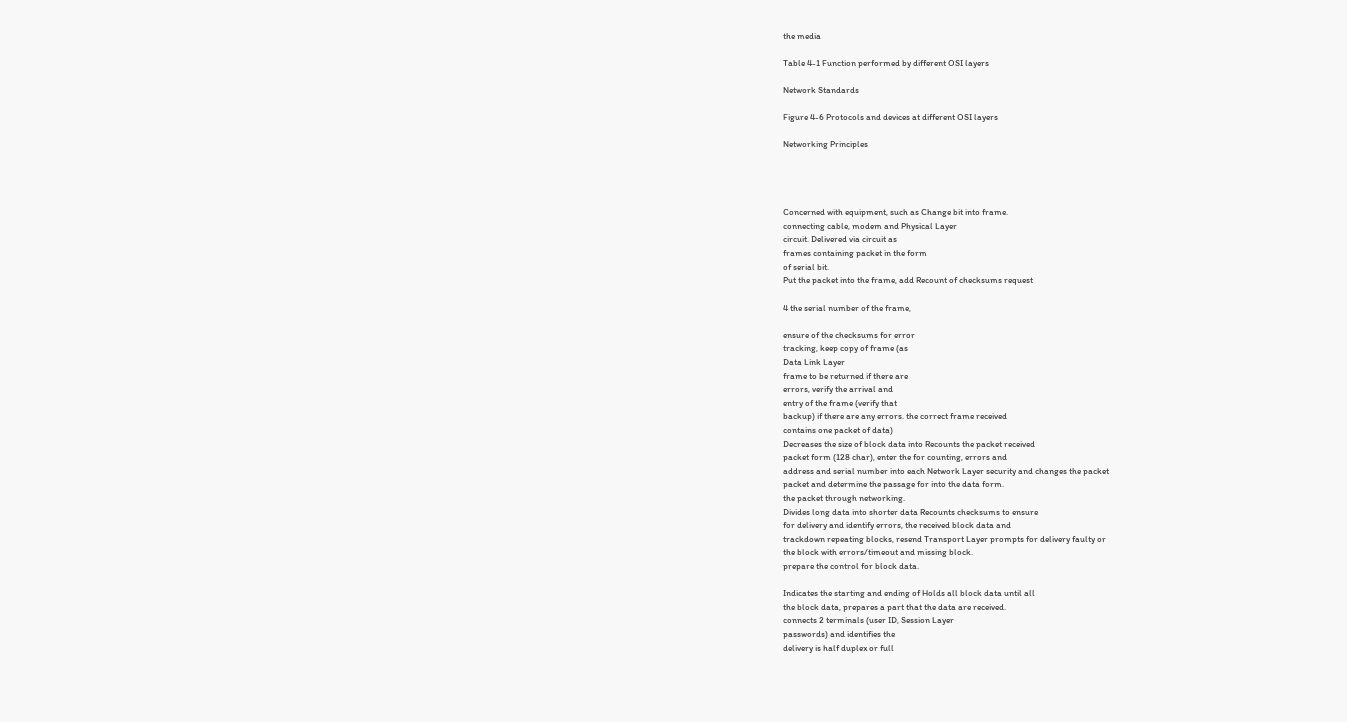the media

Table 4-1 Function performed by different OSI layers

Network Standards

Figure 4-6 Protocols and devices at different OSI layers

Networking Principles




Concerned with equipment, such as Change bit into frame.
connecting cable, modem and Physical Layer
circuit. Delivered via circuit as
frames containing packet in the form
of serial bit.
Put the packet into the frame, add Recount of checksums request

4 the serial number of the frame,

ensure of the checksums for error
tracking, keep copy of frame (as
Data Link Layer
frame to be returned if there are
errors, verify the arrival and
entry of the frame (verify that
backup) if there are any errors. the correct frame received
contains one packet of data)
Decreases the size of block data into Recounts the packet received
packet form (128 char), enter the for counting, errors and
address and serial number into each Network Layer security and changes the packet
packet and determine the passage for into the data form.
the packet through networking.
Divides long data into shorter data Recounts checksums to ensure
for delivery and identify errors, the received block data and
trackdown repeating blocks, resend Transport Layer prompts for delivery faulty or
the block with errors/timeout and missing block.
prepare the control for block data.

Indicates the starting and ending of Holds all block data until all
the block data, prepares a part that the data are received.
connects 2 terminals (user ID, Session Layer
passwords) and identifies the
delivery is half duplex or full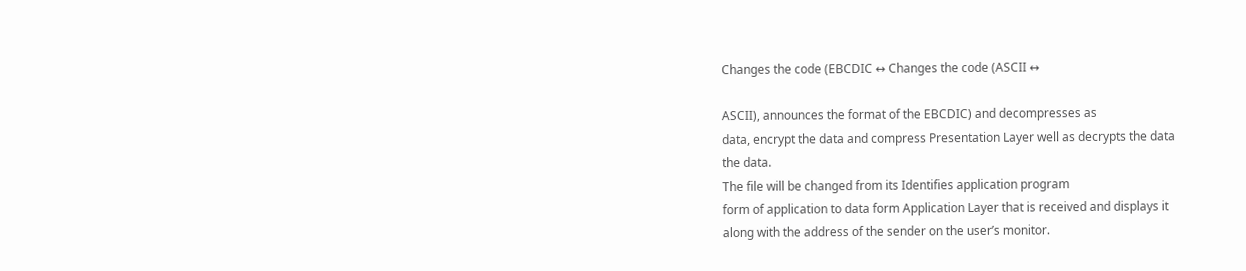Changes the code (EBCDIC ↔ Changes the code (ASCII ↔

ASCII), announces the format of the EBCDIC) and decompresses as
data, encrypt the data and compress Presentation Layer well as decrypts the data
the data.
The file will be changed from its Identifies application program
form of application to data form Application Layer that is received and displays it
along with the address of the sender on the user’s monitor.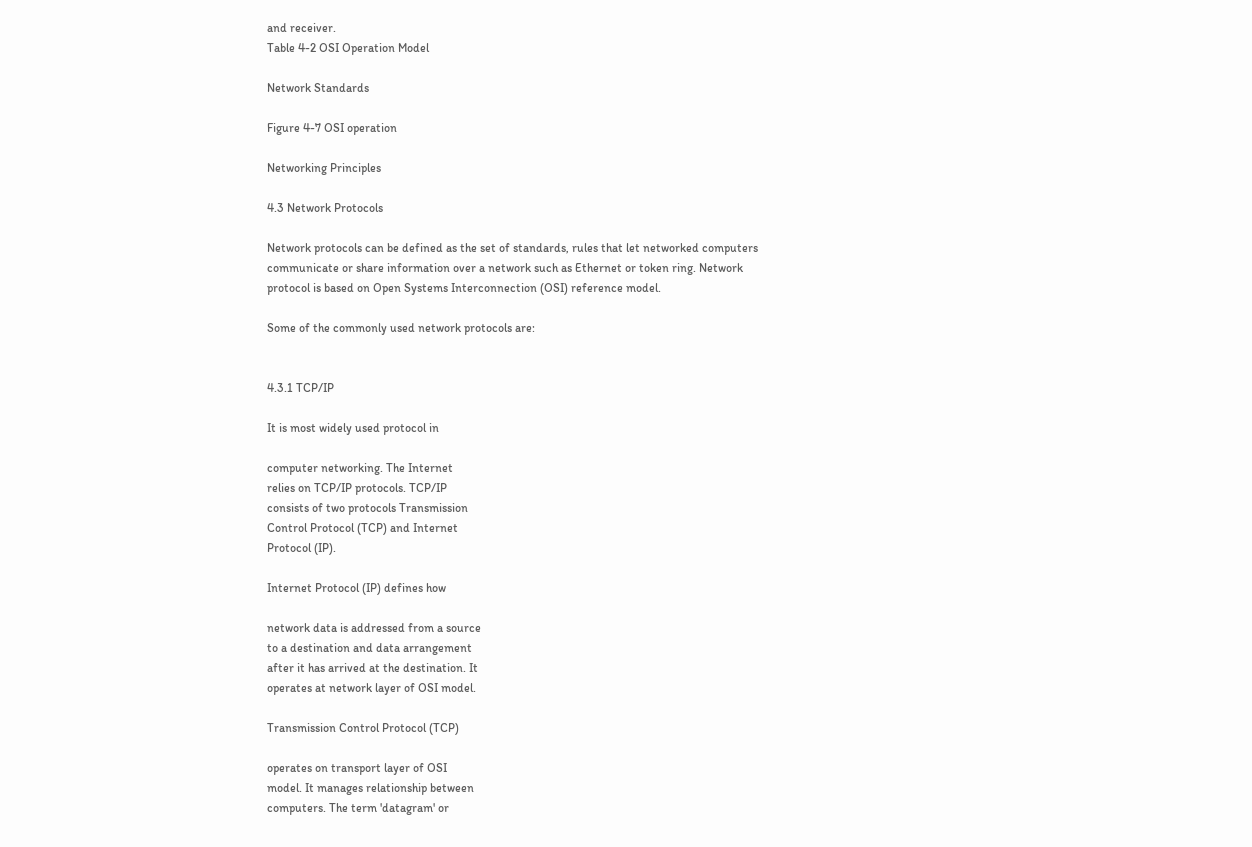and receiver.
Table 4-2 OSI Operation Model

Network Standards

Figure 4-7 OSI operation

Networking Principles

4.3 Network Protocols

Network protocols can be defined as the set of standards, rules that let networked computers
communicate or share information over a network such as Ethernet or token ring. Network
protocol is based on Open Systems Interconnection (OSI) reference model.

Some of the commonly used network protocols are:


4.3.1 TCP/IP

It is most widely used protocol in

computer networking. The Internet
relies on TCP/IP protocols. TCP/IP
consists of two protocols Transmission
Control Protocol (TCP) and Internet
Protocol (IP).

Internet Protocol (IP) defines how

network data is addressed from a source
to a destination and data arrangement
after it has arrived at the destination. It
operates at network layer of OSI model.

Transmission Control Protocol (TCP)

operates on transport layer of OSI
model. It manages relationship between
computers. The term 'datagram' or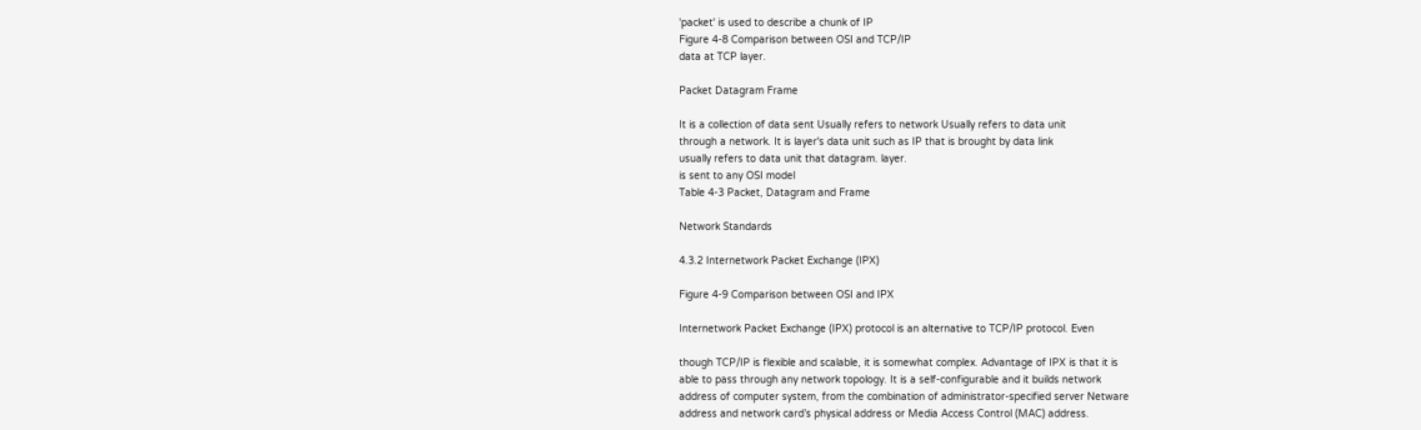'packet' is used to describe a chunk of IP
Figure 4-8 Comparison between OSI and TCP/IP
data at TCP layer.

Packet Datagram Frame

It is a collection of data sent Usually refers to network Usually refers to data unit
through a network. It is layer's data unit such as IP that is brought by data link
usually refers to data unit that datagram. layer.
is sent to any OSI model
Table 4-3 Packet, Datagram and Frame

Network Standards

4.3.2 Internetwork Packet Exchange (IPX)

Figure 4-9 Comparison between OSI and IPX

Internetwork Packet Exchange (IPX) protocol is an alternative to TCP/IP protocol. Even

though TCP/IP is flexible and scalable, it is somewhat complex. Advantage of IPX is that it is
able to pass through any network topology. It is a self-configurable and it builds network
address of computer system, from the combination of administrator-specified server Netware
address and network card’s physical address or Media Access Control (MAC) address.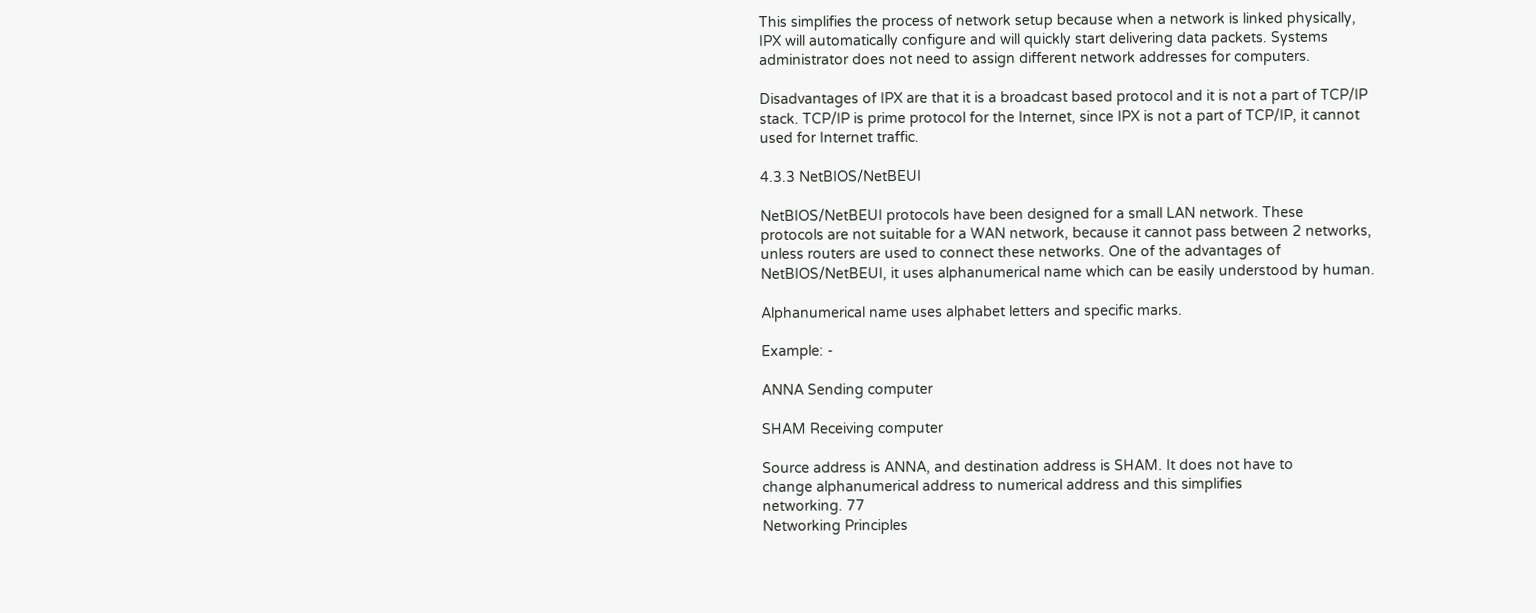This simplifies the process of network setup because when a network is linked physically,
IPX will automatically configure and will quickly start delivering data packets. Systems
administrator does not need to assign different network addresses for computers.

Disadvantages of IPX are that it is a broadcast based protocol and it is not a part of TCP/IP
stack. TCP/IP is prime protocol for the Internet, since IPX is not a part of TCP/IP, it cannot
used for Internet traffic.

4.3.3 NetBIOS/NetBEUI

NetBIOS/NetBEUI protocols have been designed for a small LAN network. These
protocols are not suitable for a WAN network, because it cannot pass between 2 networks,
unless routers are used to connect these networks. One of the advantages of
NetBIOS/NetBEUI, it uses alphanumerical name which can be easily understood by human.

Alphanumerical name uses alphabet letters and specific marks.

Example: -

ANNA Sending computer

SHAM Receiving computer

Source address is ANNA, and destination address is SHAM. It does not have to
change alphanumerical address to numerical address and this simplifies
networking. 77
Networking Principles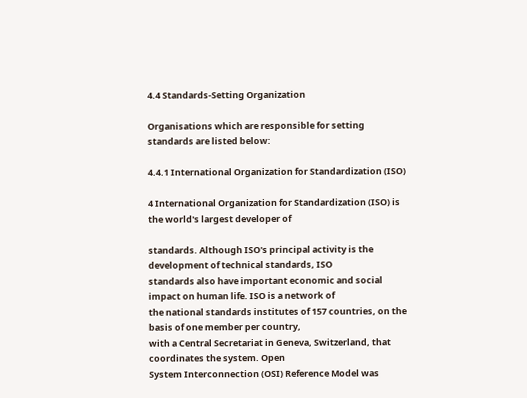4.4 Standards-Setting Organization

Organisations which are responsible for setting standards are listed below:

4.4.1 International Organization for Standardization (ISO)

4 International Organization for Standardization (ISO) is the world's largest developer of

standards. Although ISO's principal activity is the development of technical standards, ISO
standards also have important economic and social impact on human life. ISO is a network of
the national standards institutes of 157 countries, on the basis of one member per country,
with a Central Secretariat in Geneva, Switzerland, that coordinates the system. Open
System Interconnection (OSI) Reference Model was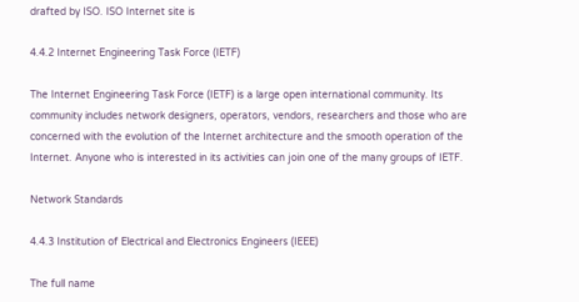drafted by ISO. ISO Internet site is

4.4.2 Internet Engineering Task Force (IETF)

The Internet Engineering Task Force (IETF) is a large open international community. Its
community includes network designers, operators, vendors, researchers and those who are
concerned with the evolution of the Internet architecture and the smooth operation of the
Internet. Anyone who is interested in its activities can join one of the many groups of IETF.

Network Standards

4.4.3 Institution of Electrical and Electronics Engineers (IEEE)

The full name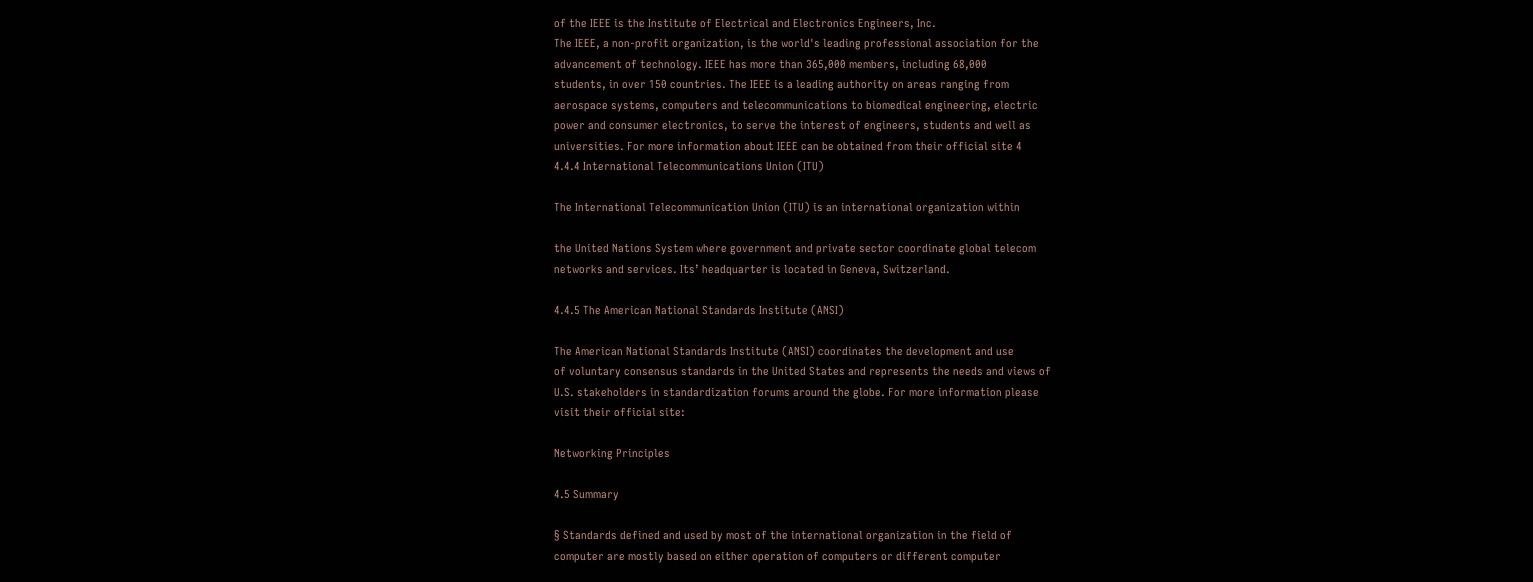of the IEEE is the Institute of Electrical and Electronics Engineers, Inc.
The IEEE, a non-profit organization, is the world's leading professional association for the
advancement of technology. IEEE has more than 365,000 members, including 68,000
students, in over 150 countries. The IEEE is a leading authority on areas ranging from
aerospace systems, computers and telecommunications to biomedical engineering, electric
power and consumer electronics, to serve the interest of engineers, students and well as
universities. For more information about IEEE can be obtained from their official site 4
4.4.4 International Telecommunications Union (ITU)

The International Telecommunication Union (ITU) is an international organization within

the United Nations System where government and private sector coordinate global telecom
networks and services. Its’ headquarter is located in Geneva, Switzerland.

4.4.5 The American National Standards Institute (ANSI)

The American National Standards Institute (ANSI) coordinates the development and use
of voluntary consensus standards in the United States and represents the needs and views of
U.S. stakeholders in standardization forums around the globe. For more information please
visit their official site:

Networking Principles

4.5 Summary

§ Standards defined and used by most of the international organization in the field of
computer are mostly based on either operation of computers or different computer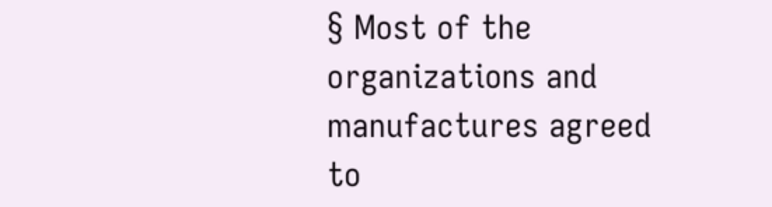§ Most of the organizations and manufactures agreed to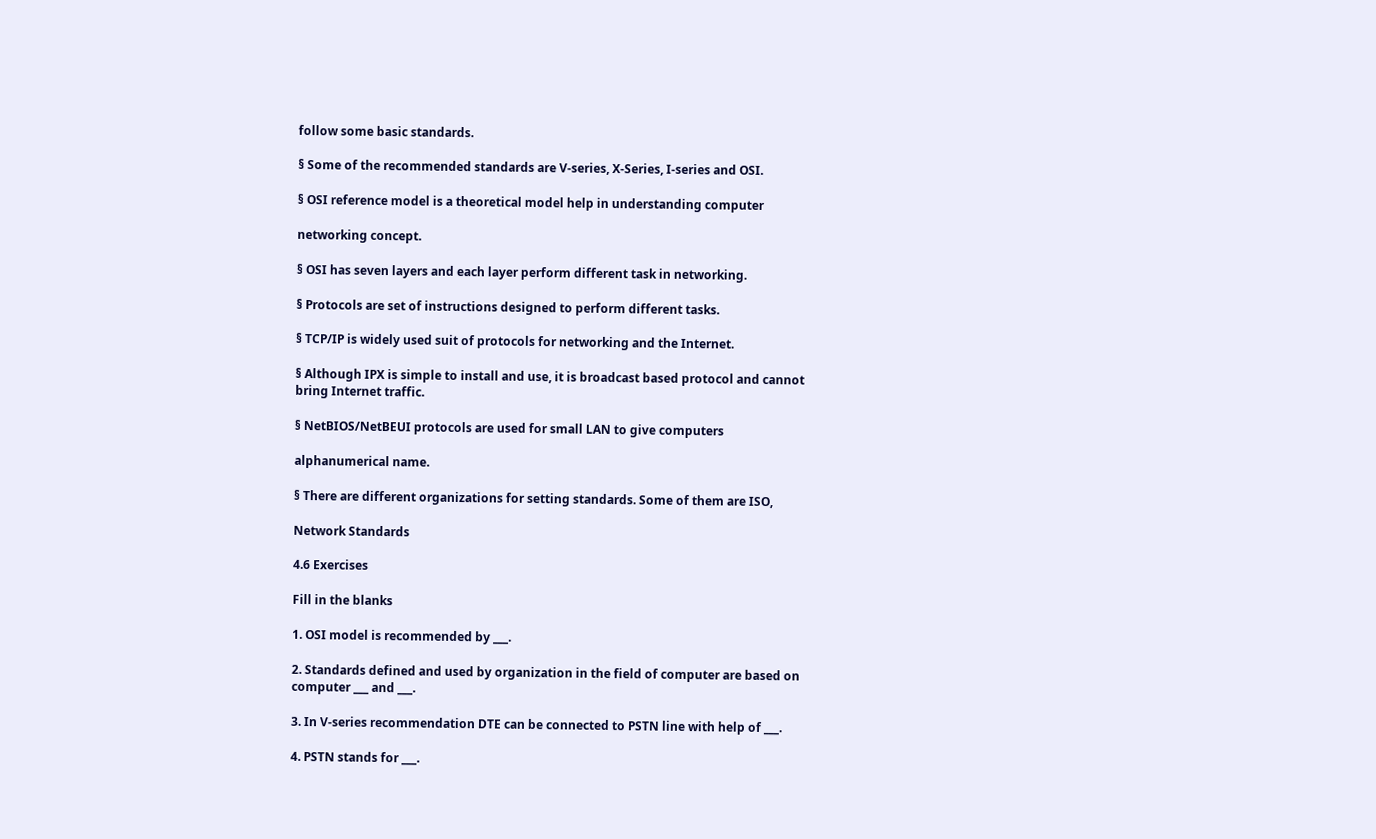follow some basic standards.

§ Some of the recommended standards are V-series, X-Series, I-series and OSI.

§ OSI reference model is a theoretical model help in understanding computer

networking concept.

§ OSI has seven layers and each layer perform different task in networking.

§ Protocols are set of instructions designed to perform different tasks.

§ TCP/IP is widely used suit of protocols for networking and the Internet.

§ Although IPX is simple to install and use, it is broadcast based protocol and cannot
bring Internet traffic.

§ NetBIOS/NetBEUI protocols are used for small LAN to give computers

alphanumerical name.

§ There are different organizations for setting standards. Some of them are ISO,

Network Standards

4.6 Exercises

Fill in the blanks

1. OSI model is recommended by ___.

2. Standards defined and used by organization in the field of computer are based on
computer ___ and ___.

3. In V-series recommendation DTE can be connected to PSTN line with help of ___.

4. PSTN stands for ___.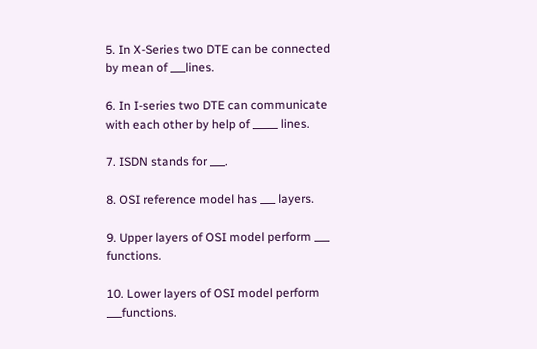5. In X-Series two DTE can be connected by mean of ___lines.

6. In I-series two DTE can communicate with each other by help of _____ lines.

7. ISDN stands for ___.

8. OSI reference model has ___ layers.

9. Upper layers of OSI model perform ___ functions.

10. Lower layers of OSI model perform ___functions.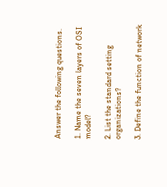Answer the following questions.

1. Name the seven layers of OSI model?

2. List the standard setting organizations?

3. Define the function of network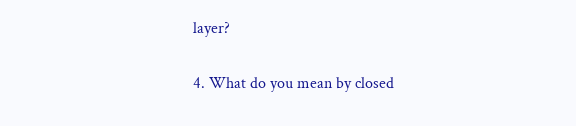layer?

4. What do you mean by closed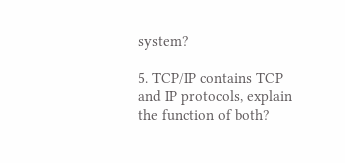system?

5. TCP/IP contains TCP and IP protocols, explain the function of both?